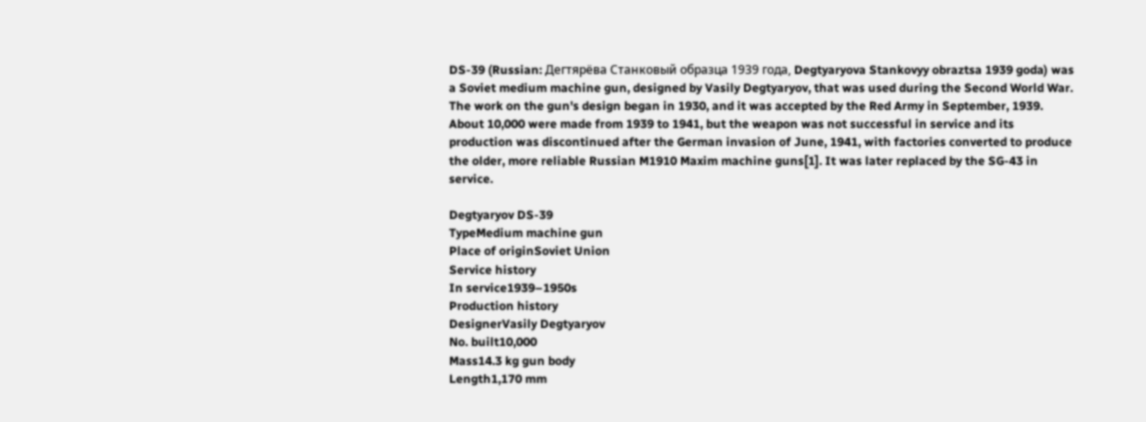DS-39 (Russian: Дегтярёва Станковый образца 1939 года, Degtyaryova Stankovyy obraztsa 1939 goda) was a Soviet medium machine gun, designed by Vasily Degtyaryov, that was used during the Second World War. The work on the gun's design began in 1930, and it was accepted by the Red Army in September, 1939. About 10,000 were made from 1939 to 1941, but the weapon was not successful in service and its production was discontinued after the German invasion of June, 1941, with factories converted to produce the older, more reliable Russian M1910 Maxim machine guns[1]. It was later replaced by the SG-43 in service.

Degtyaryov DS-39
TypeMedium machine gun
Place of originSoviet Union
Service history
In service1939–1950s
Production history
DesignerVasily Degtyaryov
No. built10,000
Mass14.3 kg gun body
Length1,170 mm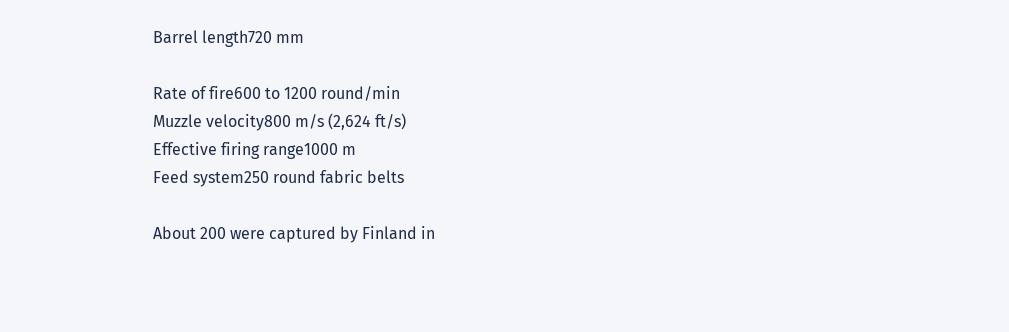Barrel length720 mm

Rate of fire600 to 1200 round/min
Muzzle velocity800 m/s (2,624 ft/s)
Effective firing range1000 m
Feed system250 round fabric belts

About 200 were captured by Finland in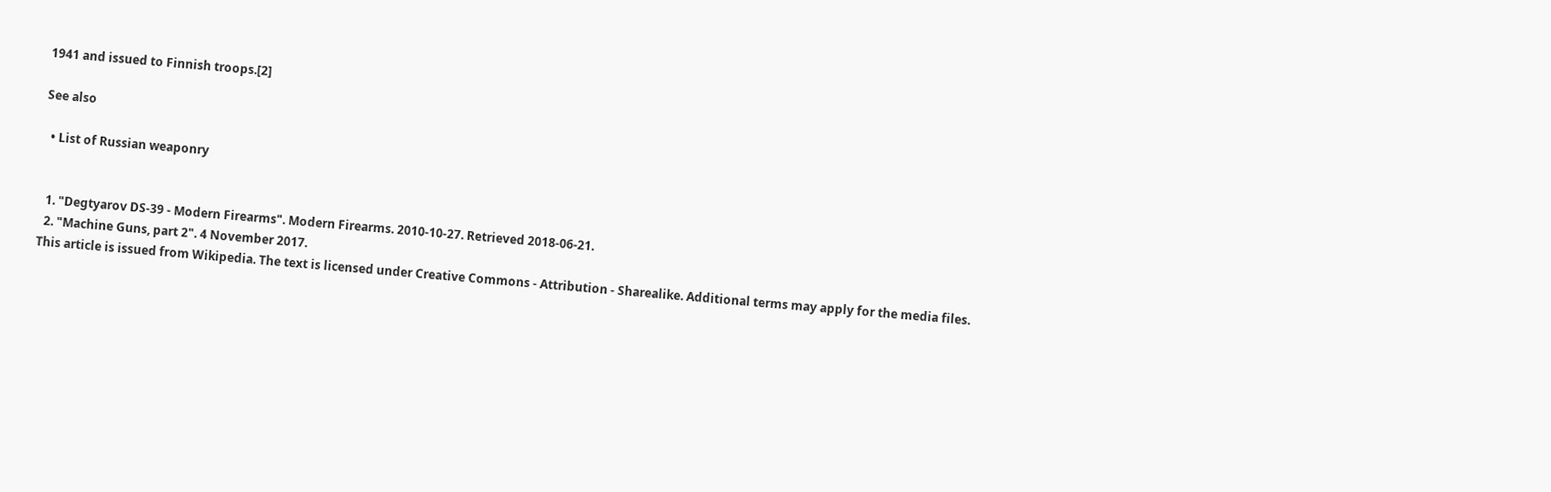1941 and issued to Finnish troops.[2]

See also

  • List of Russian weaponry


  1. "Degtyarov DS-39 - Modern Firearms". Modern Firearms. 2010-10-27. Retrieved 2018-06-21.
  2. "Machine Guns, part 2". 4 November 2017.
This article is issued from Wikipedia. The text is licensed under Creative Commons - Attribution - Sharealike. Additional terms may apply for the media files.